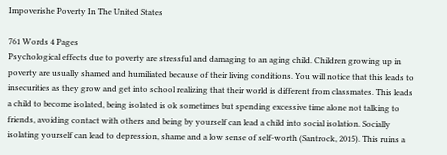Impoverishe Poverty In The United States

761 Words 4 Pages
Psychological effects due to poverty are stressful and damaging to an aging child. Children growing up in poverty are usually shamed and humiliated because of their living conditions. You will notice that this leads to insecurities as they grow and get into school realizing that their world is different from classmates. This leads a child to become isolated, being isolated is ok sometimes but spending excessive time alone not talking to friends, avoiding contact with others and being by yourself can lead a child into social isolation. Socially isolating yourself can lead to depression, shame and a low sense of self-worth (Santrock, 2015). This ruins a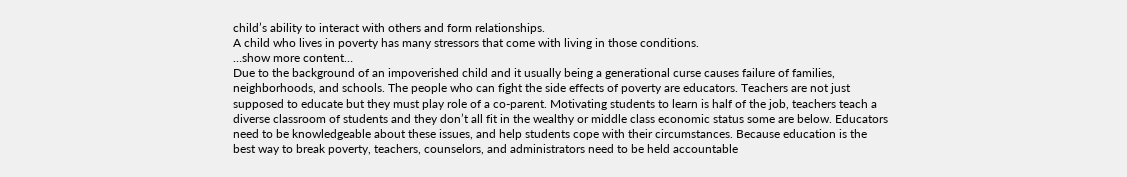child’s ability to interact with others and form relationships.
A child who lives in poverty has many stressors that come with living in those conditions.
…show more content…
Due to the background of an impoverished child and it usually being a generational curse causes failure of families, neighborhoods, and schools. The people who can fight the side effects of poverty are educators. Teachers are not just supposed to educate but they must play role of a co-parent. Motivating students to learn is half of the job, teachers teach a diverse classroom of students and they don’t all fit in the wealthy or middle class economic status some are below. Educators need to be knowledgeable about these issues, and help students cope with their circumstances. Because education is the best way to break poverty, teachers, counselors, and administrators need to be held accountable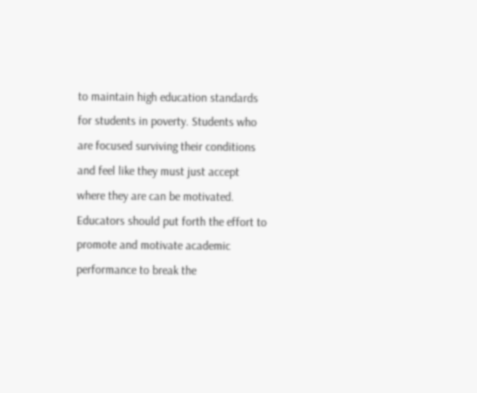to maintain high education standards for students in poverty. Students who are focused surviving their conditions and feel like they must just accept where they are can be motivated. Educators should put forth the effort to promote and motivate academic performance to break the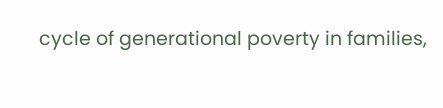cycle of generational poverty in families,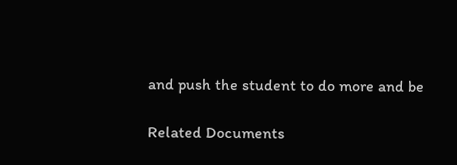and push the student to do more and be

Related Documents